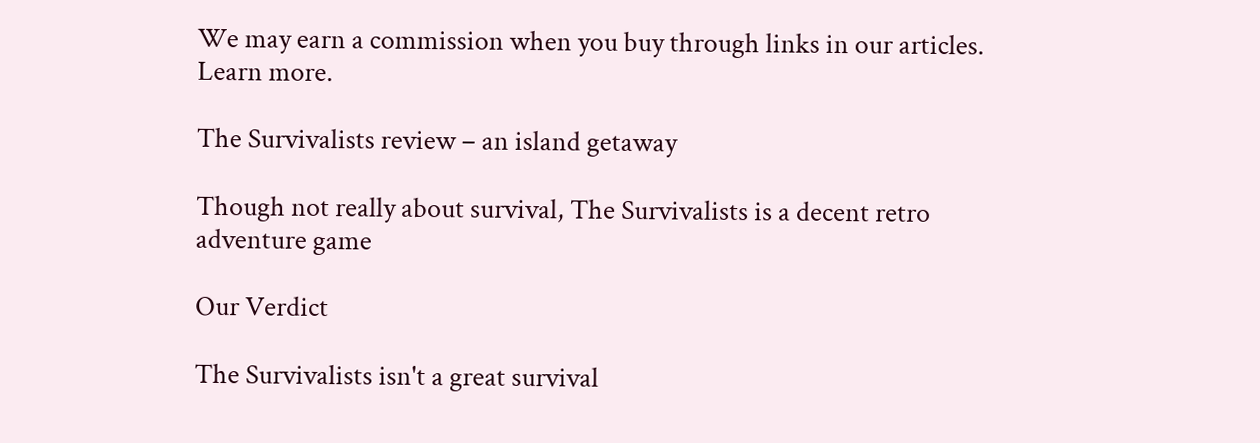We may earn a commission when you buy through links in our articles. Learn more.

The Survivalists review – an island getaway

Though not really about survival, The Survivalists is a decent retro adventure game

Our Verdict

The Survivalists isn't a great survival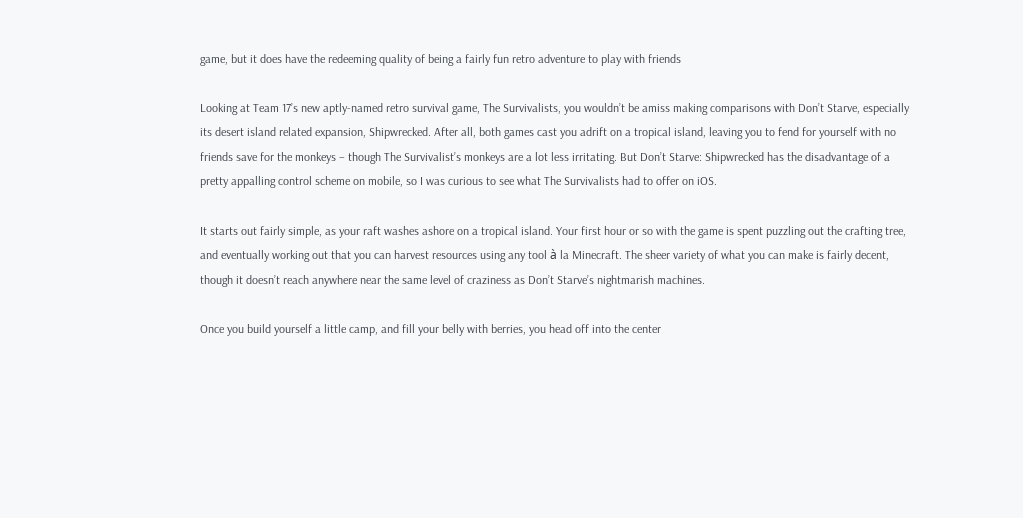game, but it does have the redeeming quality of being a fairly fun retro adventure to play with friends

Looking at Team 17’s new aptly-named retro survival game, The Survivalists, you wouldn’t be amiss making comparisons with Don’t Starve, especially its desert island related expansion, Shipwrecked. After all, both games cast you adrift on a tropical island, leaving you to fend for yourself with no friends save for the monkeys – though The Survivalist’s monkeys are a lot less irritating. But Don’t Starve: Shipwrecked has the disadvantage of a pretty appalling control scheme on mobile, so I was curious to see what The Survivalists had to offer on iOS.

It starts out fairly simple, as your raft washes ashore on a tropical island. Your first hour or so with the game is spent puzzling out the crafting tree, and eventually working out that you can harvest resources using any tool à la Minecraft. The sheer variety of what you can make is fairly decent, though it doesn’t reach anywhere near the same level of craziness as Don’t Starve’s nightmarish machines.

Once you build yourself a little camp, and fill your belly with berries, you head off into the center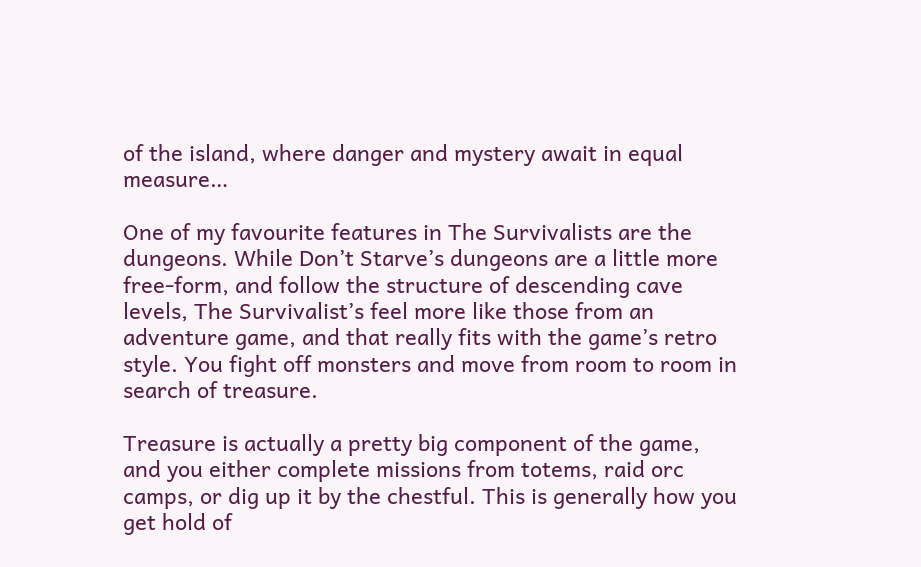of the island, where danger and mystery await in equal measure…

One of my favourite features in The Survivalists are the dungeons. While Don’t Starve’s dungeons are a little more free-form, and follow the structure of descending cave levels, The Survivalist’s feel more like those from an adventure game, and that really fits with the game’s retro style. You fight off monsters and move from room to room in search of treasure.

Treasure is actually a pretty big component of the game, and you either complete missions from totems, raid orc camps, or dig up it by the chestful. This is generally how you get hold of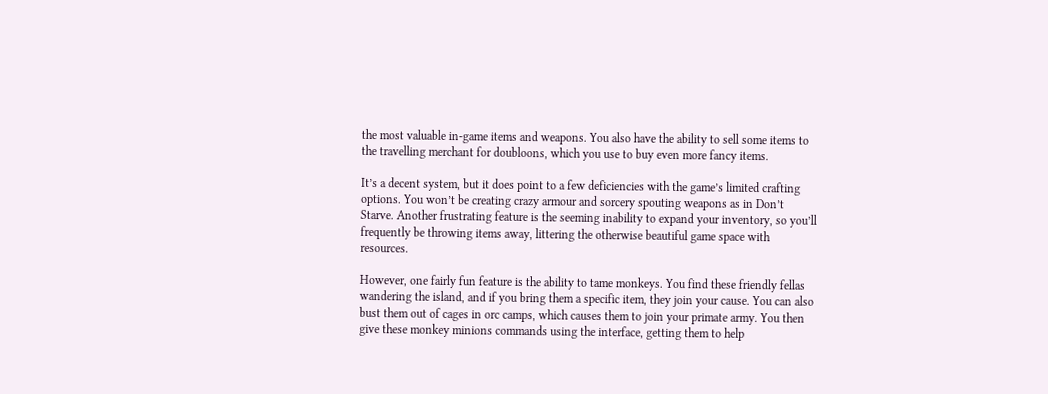the most valuable in-game items and weapons. You also have the ability to sell some items to the travelling merchant for doubloons, which you use to buy even more fancy items.

It’s a decent system, but it does point to a few deficiencies with the game’s limited crafting options. You won’t be creating crazy armour and sorcery spouting weapons as in Don’t Starve. Another frustrating feature is the seeming inability to expand your inventory, so you’ll frequently be throwing items away, littering the otherwise beautiful game space with resources.

However, one fairly fun feature is the ability to tame monkeys. You find these friendly fellas wandering the island, and if you bring them a specific item, they join your cause. You can also bust them out of cages in orc camps, which causes them to join your primate army. You then give these monkey minions commands using the interface, getting them to help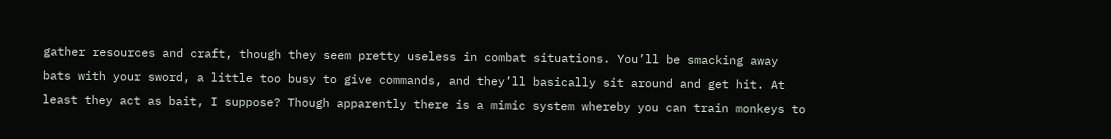gather resources and craft, though they seem pretty useless in combat situations. You’ll be smacking away bats with your sword, a little too busy to give commands, and they’ll basically sit around and get hit. At least they act as bait, I suppose? Though apparently there is a mimic system whereby you can train monkeys to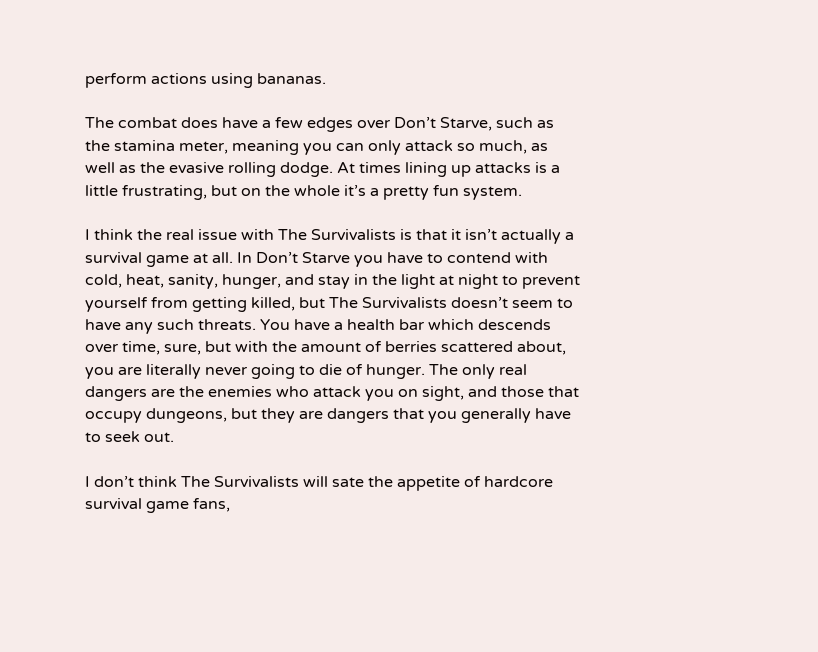perform actions using bananas.

The combat does have a few edges over Don’t Starve, such as the stamina meter, meaning you can only attack so much, as well as the evasive rolling dodge. At times lining up attacks is a little frustrating, but on the whole it’s a pretty fun system.

I think the real issue with The Survivalists is that it isn’t actually a survival game at all. In Don’t Starve you have to contend with cold, heat, sanity, hunger, and stay in the light at night to prevent yourself from getting killed, but The Survivalists doesn’t seem to have any such threats. You have a health bar which descends over time, sure, but with the amount of berries scattered about, you are literally never going to die of hunger. The only real dangers are the enemies who attack you on sight, and those that occupy dungeons, but they are dangers that you generally have to seek out.

I don’t think The Survivalists will sate the appetite of hardcore survival game fans,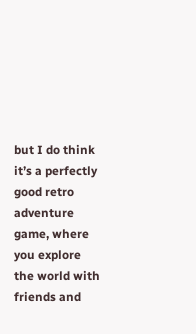but I do think it’s a perfectly good retro adventure game, where you explore the world with friends and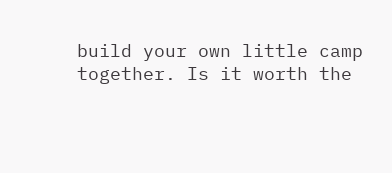build your own little camp together. Is it worth the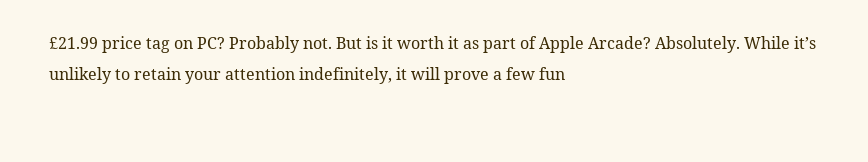£21.99 price tag on PC? Probably not. But is it worth it as part of Apple Arcade? Absolutely. While it’s unlikely to retain your attention indefinitely, it will prove a few fun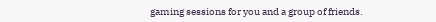gaming sessions for you and a group of friends.